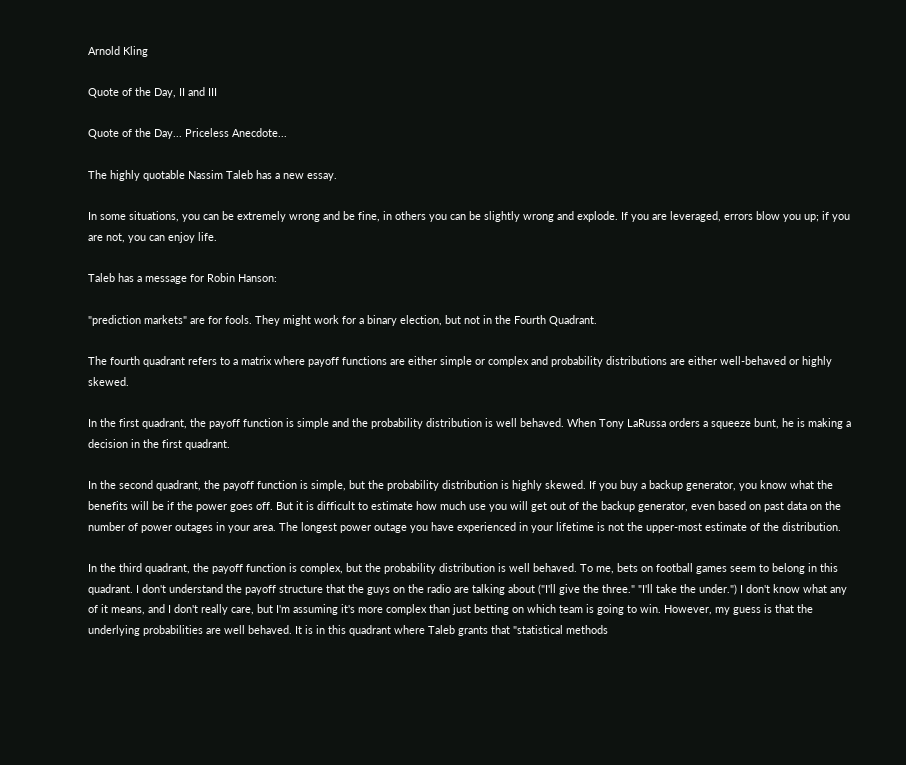Arnold Kling

Quote of the Day, II and III

Quote of the Day... Priceless Anecdote...

The highly quotable Nassim Taleb has a new essay.

In some situations, you can be extremely wrong and be fine, in others you can be slightly wrong and explode. If you are leveraged, errors blow you up; if you are not, you can enjoy life.

Taleb has a message for Robin Hanson:

"prediction markets" are for fools. They might work for a binary election, but not in the Fourth Quadrant.

The fourth quadrant refers to a matrix where payoff functions are either simple or complex and probability distributions are either well-behaved or highly skewed.

In the first quadrant, the payoff function is simple and the probability distribution is well behaved. When Tony LaRussa orders a squeeze bunt, he is making a decision in the first quadrant.

In the second quadrant, the payoff function is simple, but the probability distribution is highly skewed. If you buy a backup generator, you know what the benefits will be if the power goes off. But it is difficult to estimate how much use you will get out of the backup generator, even based on past data on the number of power outages in your area. The longest power outage you have experienced in your lifetime is not the upper-most estimate of the distribution.

In the third quadrant, the payoff function is complex, but the probability distribution is well behaved. To me, bets on football games seem to belong in this quadrant. I don't understand the payoff structure that the guys on the radio are talking about ("I'll give the three." "I'll take the under.") I don't know what any of it means, and I don't really care, but I'm assuming it's more complex than just betting on which team is going to win. However, my guess is that the underlying probabilities are well behaved. It is in this quadrant where Taleb grants that "statistical methods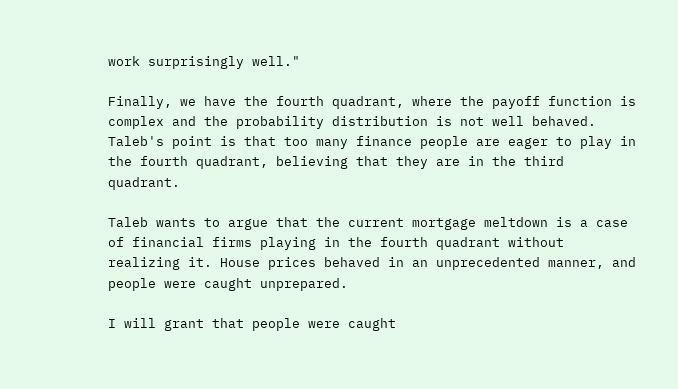work surprisingly well."

Finally, we have the fourth quadrant, where the payoff function is complex and the probability distribution is not well behaved. Taleb's point is that too many finance people are eager to play in the fourth quadrant, believing that they are in the third quadrant.

Taleb wants to argue that the current mortgage meltdown is a case of financial firms playing in the fourth quadrant without realizing it. House prices behaved in an unprecedented manner, and people were caught unprepared.

I will grant that people were caught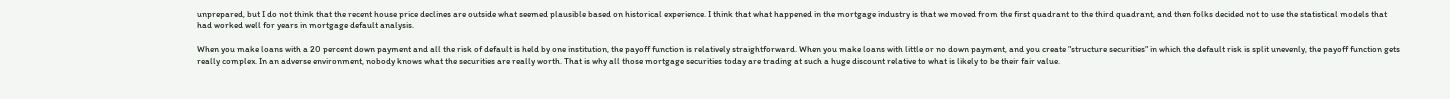unprepared, but I do not think that the recent house price declines are outside what seemed plausible based on historical experience. I think that what happened in the mortgage industry is that we moved from the first quadrant to the third quadrant, and then folks decided not to use the statistical models that had worked well for years in mortgage default analysis.

When you make loans with a 20 percent down payment and all the risk of default is held by one institution, the payoff function is relatively straightforward. When you make loans with little or no down payment, and you create "structure securities" in which the default risk is split unevenly, the payoff function gets really complex. In an adverse environment, nobody knows what the securities are really worth. That is why all those mortgage securities today are trading at such a huge discount relative to what is likely to be their fair value.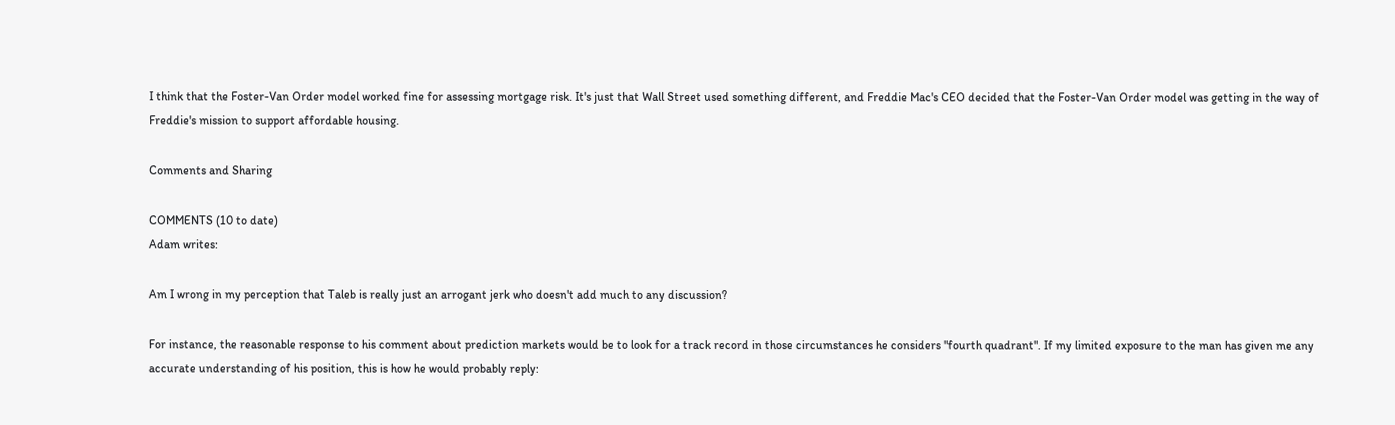I think that the Foster-Van Order model worked fine for assessing mortgage risk. It's just that Wall Street used something different, and Freddie Mac's CEO decided that the Foster-Van Order model was getting in the way of Freddie's mission to support affordable housing.

Comments and Sharing

COMMENTS (10 to date)
Adam writes:

Am I wrong in my perception that Taleb is really just an arrogant jerk who doesn't add much to any discussion?

For instance, the reasonable response to his comment about prediction markets would be to look for a track record in those circumstances he considers "fourth quadrant". If my limited exposure to the man has given me any accurate understanding of his position, this is how he would probably reply: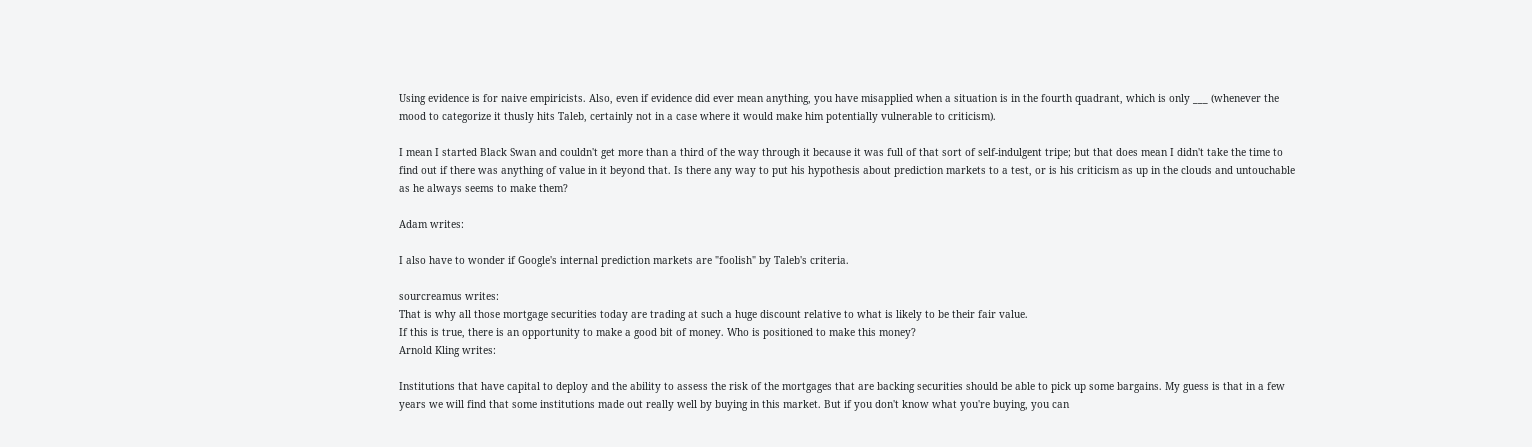Using evidence is for naive empiricists. Also, even if evidence did ever mean anything, you have misapplied when a situation is in the fourth quadrant, which is only ___ (whenever the mood to categorize it thusly hits Taleb, certainly not in a case where it would make him potentially vulnerable to criticism).

I mean I started Black Swan and couldn't get more than a third of the way through it because it was full of that sort of self-indulgent tripe; but that does mean I didn't take the time to find out if there was anything of value in it beyond that. Is there any way to put his hypothesis about prediction markets to a test, or is his criticism as up in the clouds and untouchable as he always seems to make them?

Adam writes:

I also have to wonder if Google's internal prediction markets are "foolish" by Taleb's criteria.

sourcreamus writes:
That is why all those mortgage securities today are trading at such a huge discount relative to what is likely to be their fair value.
If this is true, there is an opportunity to make a good bit of money. Who is positioned to make this money?
Arnold Kling writes:

Institutions that have capital to deploy and the ability to assess the risk of the mortgages that are backing securities should be able to pick up some bargains. My guess is that in a few years we will find that some institutions made out really well by buying in this market. But if you don't know what you're buying, you can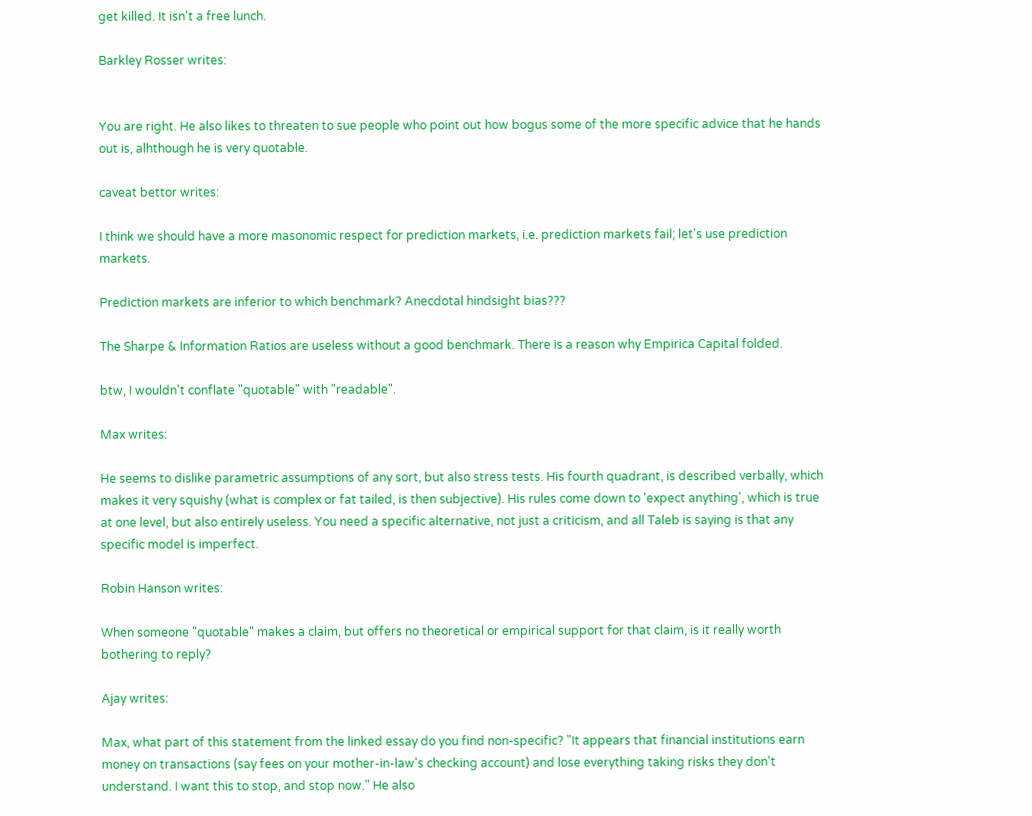get killed. It isn't a free lunch.

Barkley Rosser writes:


You are right. He also likes to threaten to sue people who point out how bogus some of the more specific advice that he hands out is, alhthough he is very quotable.

caveat bettor writes:

I think we should have a more masonomic respect for prediction markets, i.e. prediction markets fail; let's use prediction markets.

Prediction markets are inferior to which benchmark? Anecdotal hindsight bias???

The Sharpe & Information Ratios are useless without a good benchmark. There is a reason why Empirica Capital folded.

btw, I wouldn't conflate "quotable" with "readable".

Max writes:

He seems to dislike parametric assumptions of any sort, but also stress tests. His fourth quadrant, is described verbally, which makes it very squishy (what is complex or fat tailed, is then subjective). His rules come down to 'expect anything', which is true at one level, but also entirely useless. You need a specific alternative, not just a criticism, and all Taleb is saying is that any specific model is imperfect.

Robin Hanson writes:

When someone "quotable" makes a claim, but offers no theoretical or empirical support for that claim, is it really worth bothering to reply?

Ajay writes:

Max, what part of this statement from the linked essay do you find non-specific? "It appears that financial institutions earn money on transactions (say fees on your mother-in-law's checking account) and lose everything taking risks they don't understand. I want this to stop, and stop now." He also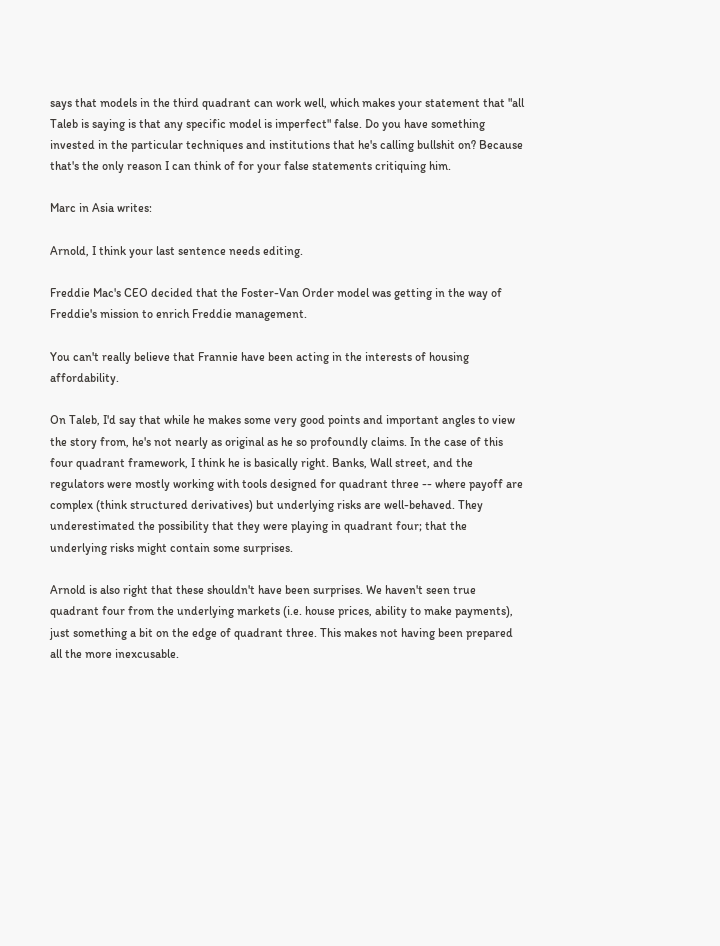says that models in the third quadrant can work well, which makes your statement that "all Taleb is saying is that any specific model is imperfect" false. Do you have something invested in the particular techniques and institutions that he's calling bullshit on? Because that's the only reason I can think of for your false statements critiquing him.

Marc in Asia writes:

Arnold, I think your last sentence needs editing.

Freddie Mac's CEO decided that the Foster-Van Order model was getting in the way of Freddie's mission to enrich Freddie management.

You can't really believe that Frannie have been acting in the interests of housing affordability.

On Taleb, I'd say that while he makes some very good points and important angles to view the story from, he's not nearly as original as he so profoundly claims. In the case of this four quadrant framework, I think he is basically right. Banks, Wall street, and the regulators were mostly working with tools designed for quadrant three -- where payoff are complex (think structured derivatives) but underlying risks are well-behaved. They underestimated the possibility that they were playing in quadrant four; that the underlying risks might contain some surprises.

Arnold is also right that these shouldn't have been surprises. We haven't seen true quadrant four from the underlying markets (i.e. house prices, ability to make payments), just something a bit on the edge of quadrant three. This makes not having been prepared all the more inexcusable.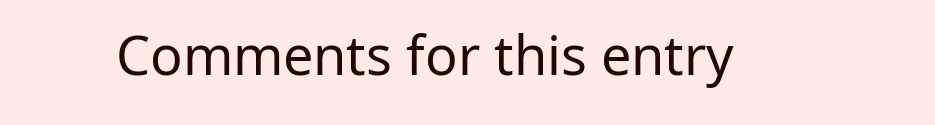Comments for this entry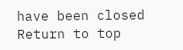have been closed
Return to top